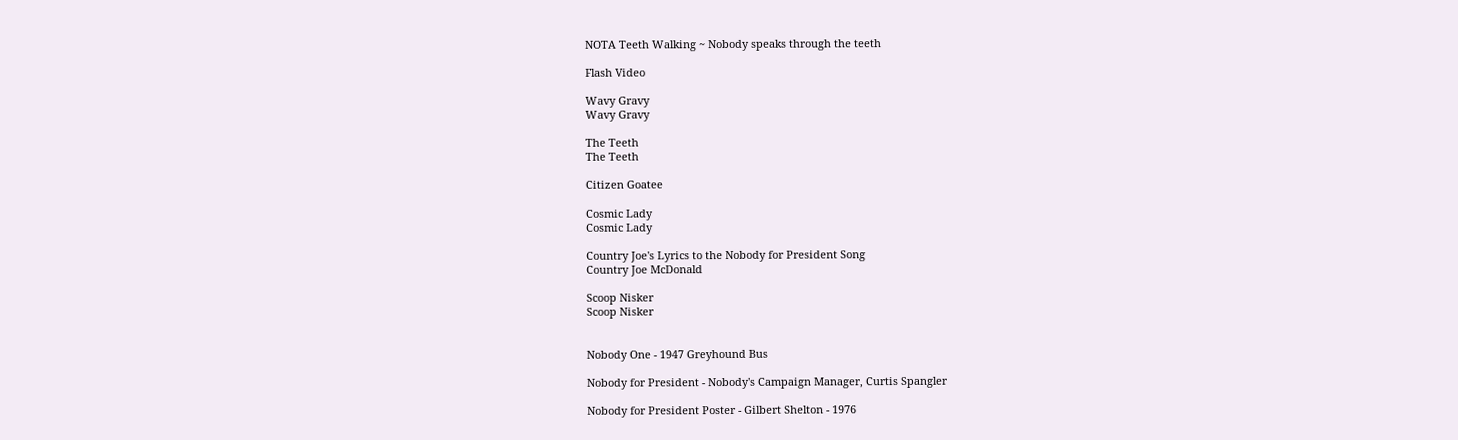NOTA Teeth Walking ~ Nobody speaks through the teeth

Flash Video

Wavy Gravy
Wavy Gravy

The Teeth
The Teeth

Citizen Goatee

Cosmic Lady
Cosmic Lady

Country Joe's Lyrics to the Nobody for President Song
Country Joe McDonald

Scoop Nisker
Scoop Nisker


Nobody One - 1947 Greyhound Bus

Nobody for President - Nobody's Campaign Manager, Curtis Spangler

Nobody for President Poster - Gilbert Shelton - 1976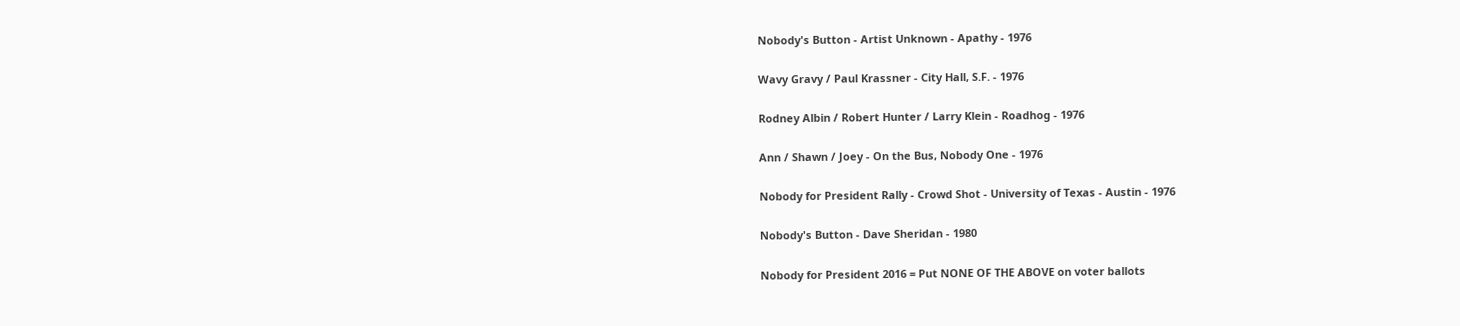Nobody's Button - Artist Unknown - Apathy - 1976

Wavy Gravy / Paul Krassner - City Hall, S.F. - 1976

Rodney Albin / Robert Hunter / Larry Klein - Roadhog - 1976

Ann / Shawn / Joey - On the Bus, Nobody One - 1976

Nobody for President Rally - Crowd Shot - University of Texas - Austin - 1976

Nobody's Button - Dave Sheridan - 1980

Nobody for President 2016 = Put NONE OF THE ABOVE on voter ballots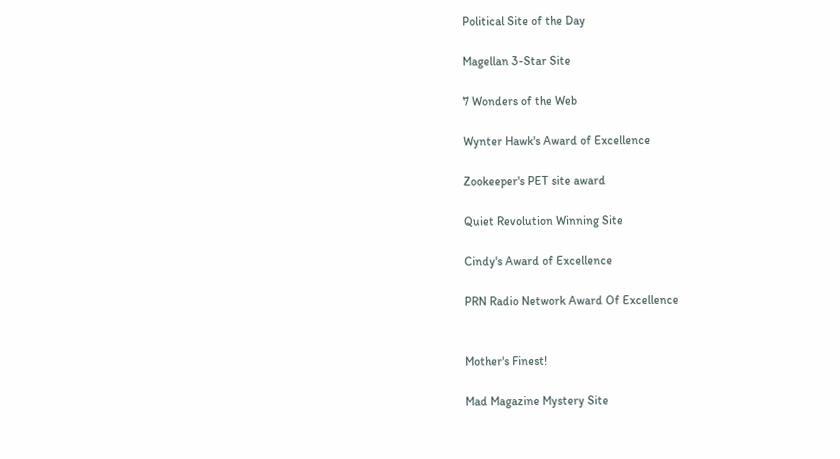Political Site of the Day

Magellan 3-Star Site

7 Wonders of the Web

Wynter Hawk's Award of Excellence

Zookeeper's PET site award

Quiet Revolution Winning Site

Cindy's Award of Excellence

PRN Radio Network Award Of Excellence


Mother's Finest!

Mad Magazine Mystery Site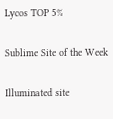Lycos TOP 5%

Sublime Site of the Week

Illuminated site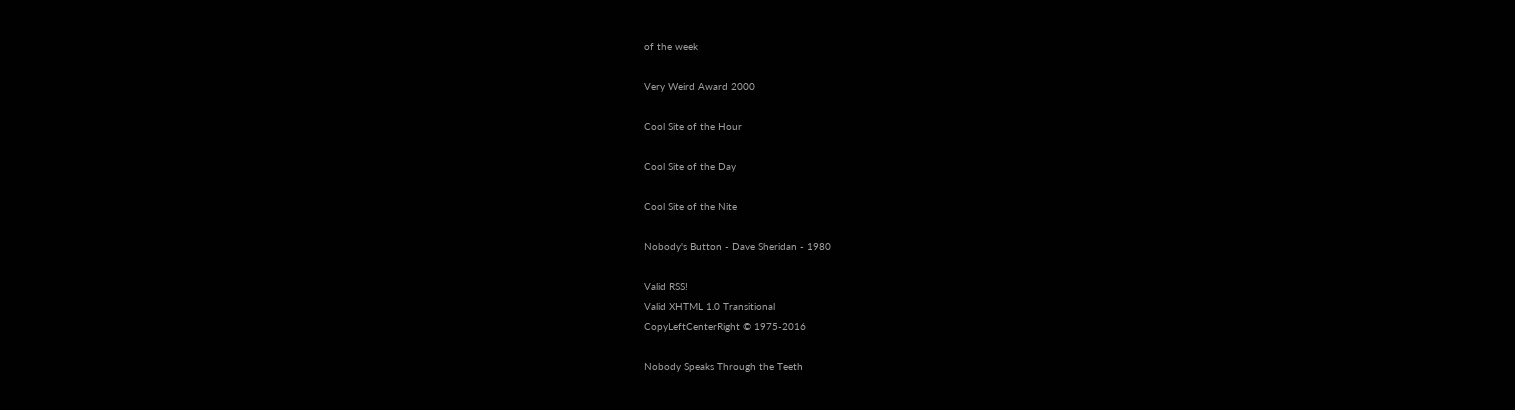of the week

Very Weird Award 2000

Cool Site of the Hour

Cool Site of the Day

Cool Site of the Nite

Nobody's Button - Dave Sheridan - 1980

Valid RSS!
Valid XHTML 1.0 Transitional
CopyLeftCenterRight © 1975-2016

Nobody Speaks Through the Teeth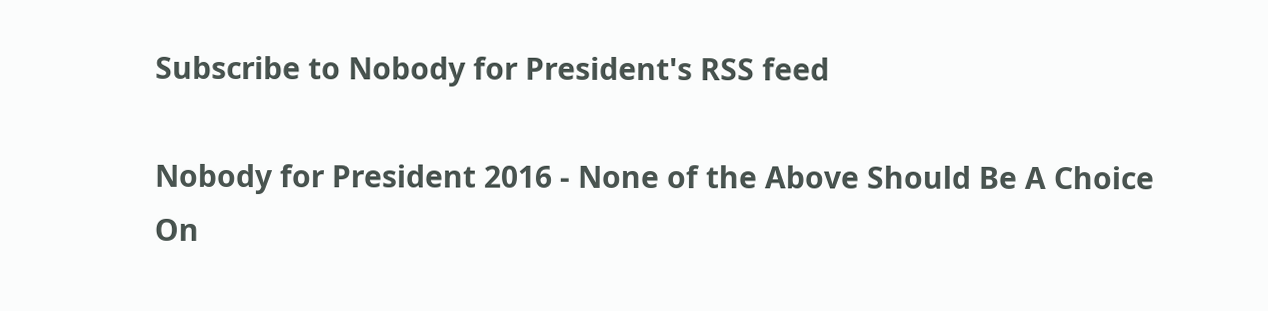Subscribe to Nobody for President's RSS feed

Nobody for President 2016 - None of the Above Should Be A Choice  On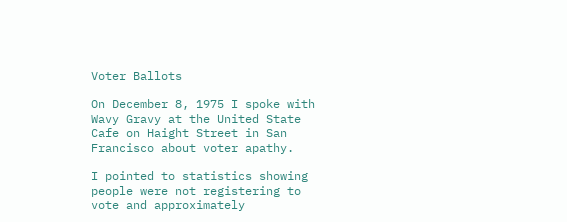Voter Ballots

On December 8, 1975 I spoke with Wavy Gravy at the United State Cafe on Haight Street in San Francisco about voter apathy.

I pointed to statistics showing people were not registering to vote and approximately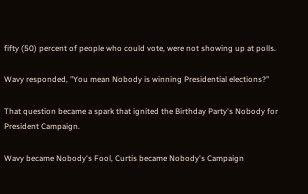fifty (50) percent of people who could vote, were not showing up at polls.

Wavy responded, "You mean Nobody is winning Presidential elections?"

That question became a spark that ignited the Birthday Party's Nobody for President Campaign.

Wavy became Nobody's Fool, Curtis became Nobody's Campaign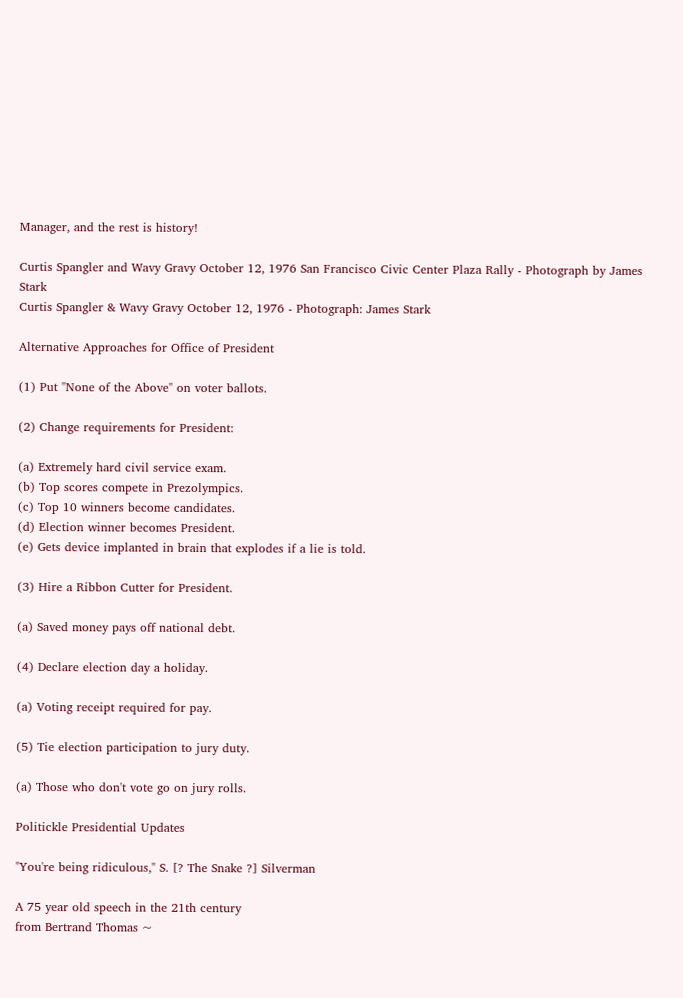Manager, and the rest is history!

Curtis Spangler and Wavy Gravy October 12, 1976 San Francisco Civic Center Plaza Rally - Photograph by James Stark
Curtis Spangler & Wavy Gravy October 12, 1976 - Photograph: James Stark

Alternative Approaches for Office of President

(1) Put "None of the Above" on voter ballots.

(2) Change requirements for President:

(a) Extremely hard civil service exam.
(b) Top scores compete in Prezolympics.
(c) Top 10 winners become candidates.
(d) Election winner becomes President.
(e) Gets device implanted in brain that explodes if a lie is told.

(3) Hire a Ribbon Cutter for President.

(a) Saved money pays off national debt.

(4) Declare election day a holiday.

(a) Voting receipt required for pay.

(5) Tie election participation to jury duty.

(a) Those who don't vote go on jury rolls.

Politickle Presidential Updates

"You're being ridiculous," S. [? The Snake ?] Silverman

A 75 year old speech in the 21th century
from Bertrand Thomas ~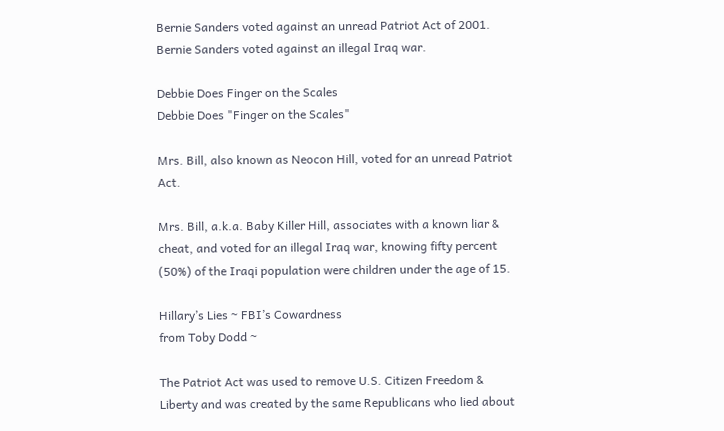Bernie Sanders voted against an unread Patriot Act of 2001.
Bernie Sanders voted against an illegal Iraq war.

Debbie Does Finger on the Scales
Debbie Does "Finger on the Scales"

Mrs. Bill, also known as Neocon Hill, voted for an unread Patriot Act.

Mrs. Bill, a.k.a. Baby Killer Hill, associates with a known liar & cheat, and voted for an illegal Iraq war, knowing fifty percent (50%) of the Iraqi population were children under the age of 15.

Hillary’s Lies ~ FBI’s Cowardness
from Toby Dodd ~

The Patriot Act was used to remove U.S. Citizen Freedom & Liberty and was created by the same Republicans who lied about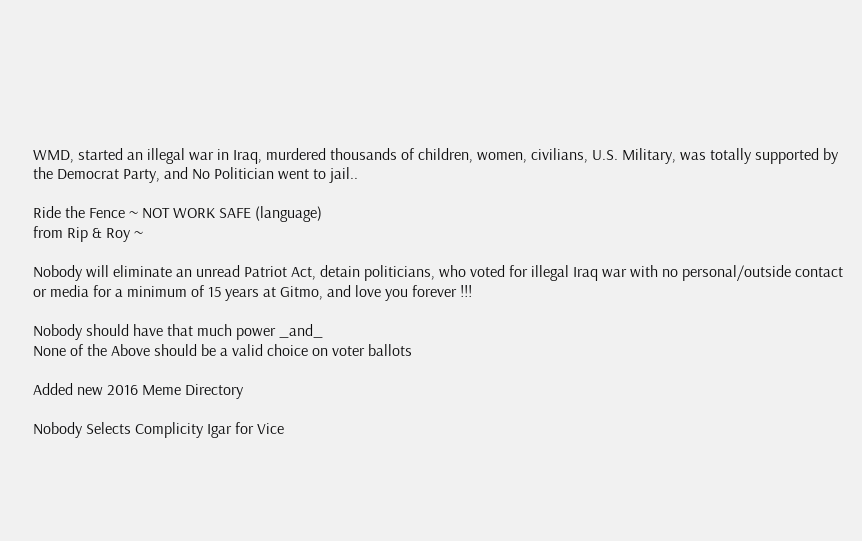WMD, started an illegal war in Iraq, murdered thousands of children, women, civilians, U.S. Military, was totally supported by the Democrat Party, and No Politician went to jail..

Ride the Fence ~ NOT WORK SAFE (language)
from Rip & Roy ~

Nobody will eliminate an unread Patriot Act, detain politicians, who voted for illegal Iraq war with no personal/outside contact or media for a minimum of 15 years at Gitmo, and love you forever !!!

Nobody should have that much power _and_
None of the Above should be a valid choice on voter ballots

Added new 2016 Meme Directory

Nobody Selects Complicity Igar for Vice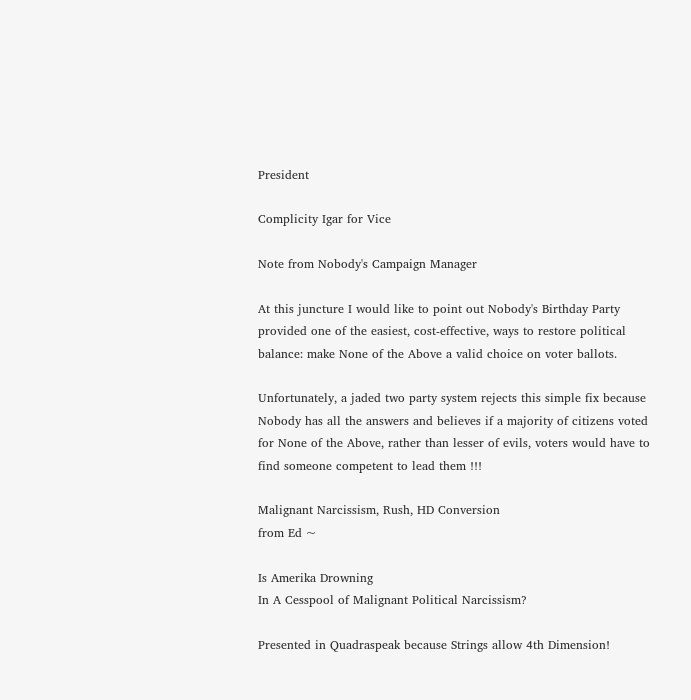President

Complicity Igar for Vice

Note from Nobody's Campaign Manager

At this juncture I would like to point out Nobody's Birthday Party provided one of the easiest, cost-effective, ways to restore political balance: make None of the Above a valid choice on voter ballots.

Unfortunately, a jaded two party system rejects this simple fix because Nobody has all the answers and believes if a majority of citizens voted for None of the Above, rather than lesser of evils, voters would have to find someone competent to lead them !!!

Malignant Narcissism, Rush, HD Conversion
from Ed ~

Is Amerika Drowning
In A Cesspool of Malignant Political Narcissism?

Presented in Quadraspeak because Strings allow 4th Dimension!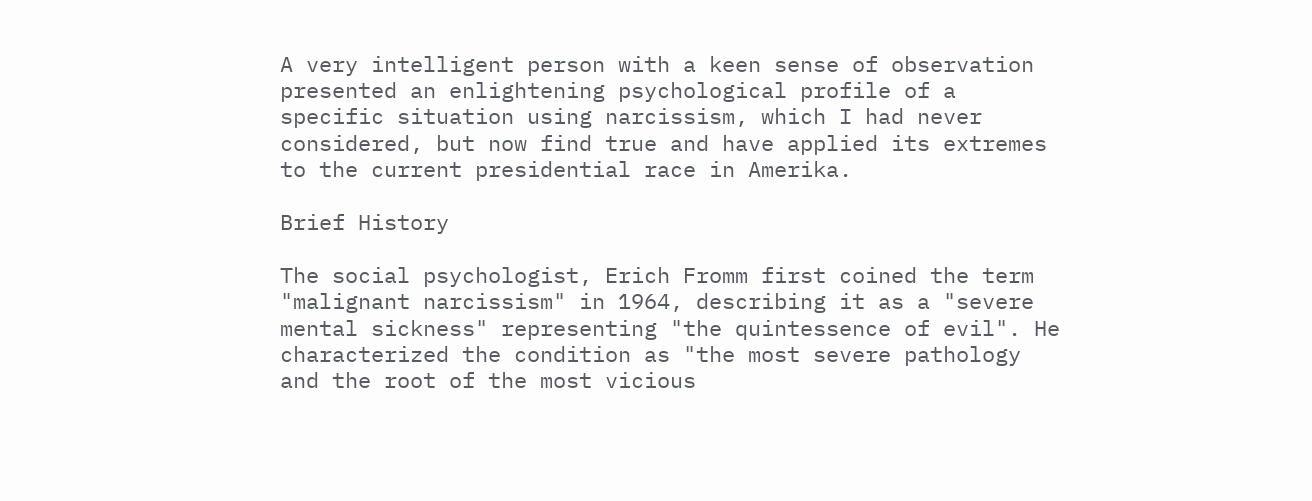A very intelligent person with a keen sense of observation presented an enlightening psychological profile of a specific situation using narcissism, which I had never considered, but now find true and have applied its extremes to the current presidential race in Amerika.

Brief History

The social psychologist, Erich Fromm first coined the term "malignant narcissism" in 1964, describing it as a "severe mental sickness" representing "the quintessence of evil". He characterized the condition as "the most severe pathology and the root of the most vicious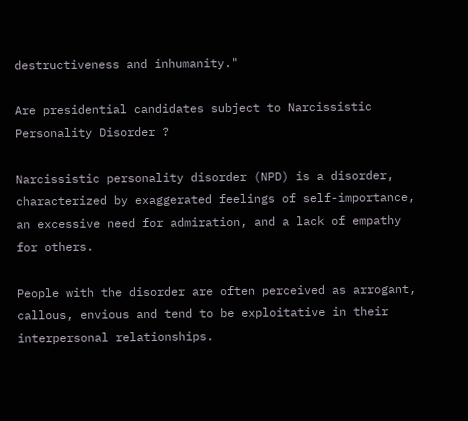destructiveness and inhumanity."

Are presidential candidates subject to Narcissistic Personality Disorder ?

Narcissistic personality disorder (NPD) is a disorder, characterized by exaggerated feelings of self-importance, an excessive need for admiration, and a lack of empathy for others.

People with the disorder are often perceived as arrogant, callous, envious and tend to be exploitative in their interpersonal relationships.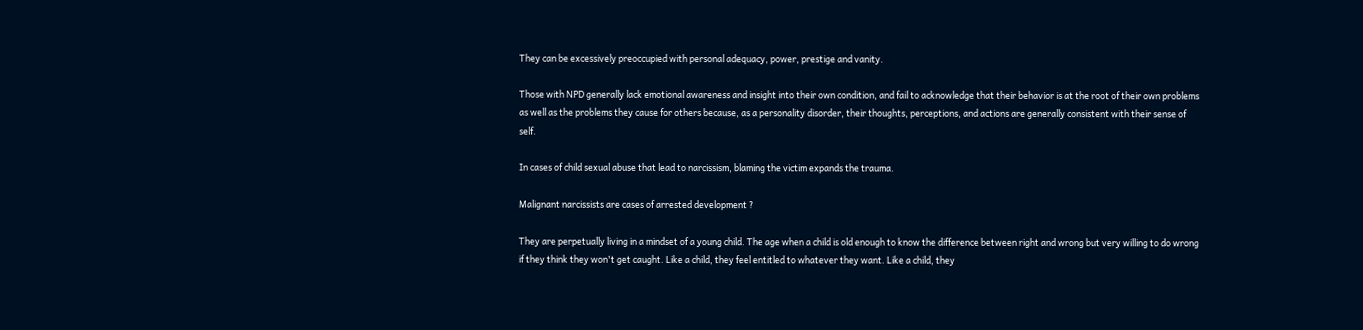They can be excessively preoccupied with personal adequacy, power, prestige and vanity.

Those with NPD generally lack emotional awareness and insight into their own condition, and fail to acknowledge that their behavior is at the root of their own problems as well as the problems they cause for others because, as a personality disorder, their thoughts, perceptions, and actions are generally consistent with their sense of self.

In cases of child sexual abuse that lead to narcissism, blaming the victim expands the trauma.

Malignant narcissists are cases of arrested development ?

They are perpetually living in a mindset of a young child. The age when a child is old enough to know the difference between right and wrong but very willing to do wrong if they think they won't get caught. Like a child, they feel entitled to whatever they want. Like a child, they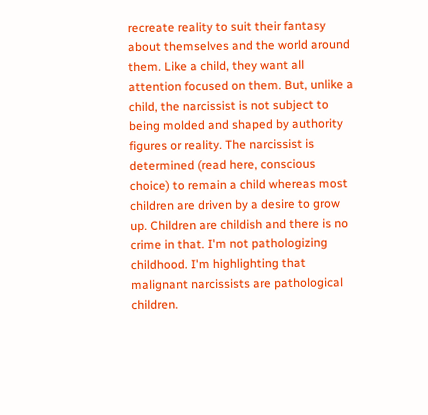recreate reality to suit their fantasy about themselves and the world around them. Like a child, they want all attention focused on them. But, unlike a child, the narcissist is not subject to being molded and shaped by authority figures or reality. The narcissist is determined (read here, conscious choice) to remain a child whereas most children are driven by a desire to grow up. Children are childish and there is no crime in that. I'm not pathologizing childhood. I'm highlighting that malignant narcissists are pathological children.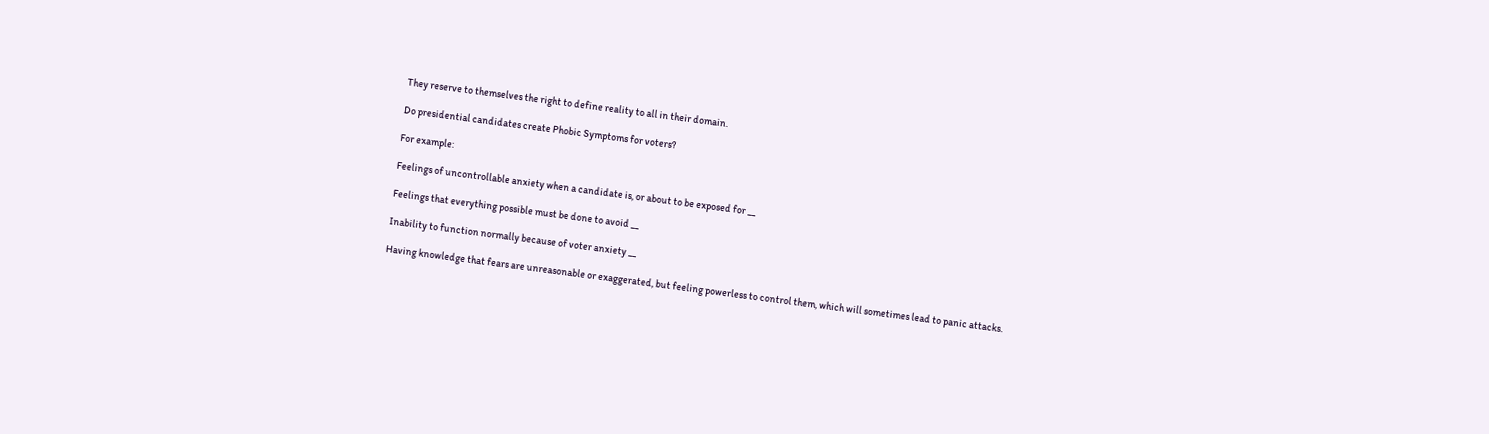They reserve to themselves the right to define reality to all in their domain.

Do presidential candidates create Phobic Symptoms for voters?

For example:

Feelings of uncontrollable anxiety when a candidate is, or about to be exposed for __

Feelings that everything possible must be done to avoid __

Inability to function normally because of voter anxiety __

Having knowledge that fears are unreasonable or exaggerated, but feeling powerless to control them, which will sometimes lead to panic attacks.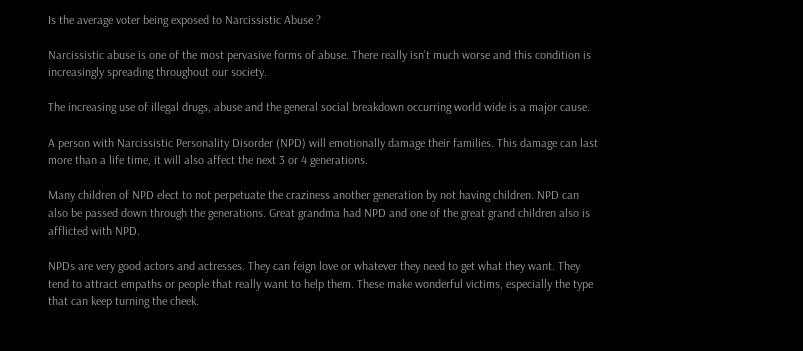Is the average voter being exposed to Narcissistic Abuse ?

Narcissistic abuse is one of the most pervasive forms of abuse. There really isn’t much worse and this condition is increasingly spreading throughout our society.

The increasing use of illegal drugs, abuse and the general social breakdown occurring world wide is a major cause.

A person with Narcissistic Personality Disorder (NPD) will emotionally damage their families. This damage can last more than a life time, it will also affect the next 3 or 4 generations.

Many children of NPD elect to not perpetuate the craziness another generation by not having children. NPD can also be passed down through the generations. Great grandma had NPD and one of the great grand children also is afflicted with NPD.

NPDs are very good actors and actresses. They can feign love or whatever they need to get what they want. They tend to attract empaths or people that really want to help them. These make wonderful victims, especially the type that can keep turning the cheek.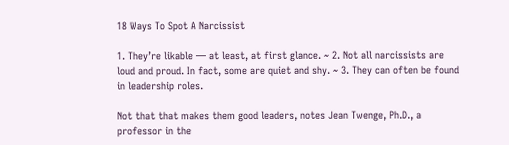18 Ways To Spot A Narcissist

1. They’re likable — at least, at first glance. ~ 2. Not all narcissists are loud and proud. In fact, some are quiet and shy. ~ 3. They can often be found in leadership roles.

Not that that makes them good leaders, notes Jean Twenge, Ph.D., a professor in the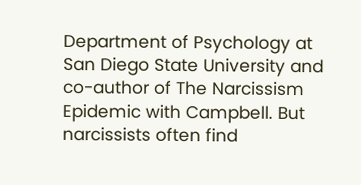Department of Psychology at San Diego State University and co-author of The Narcissism Epidemic with Campbell. But narcissists often find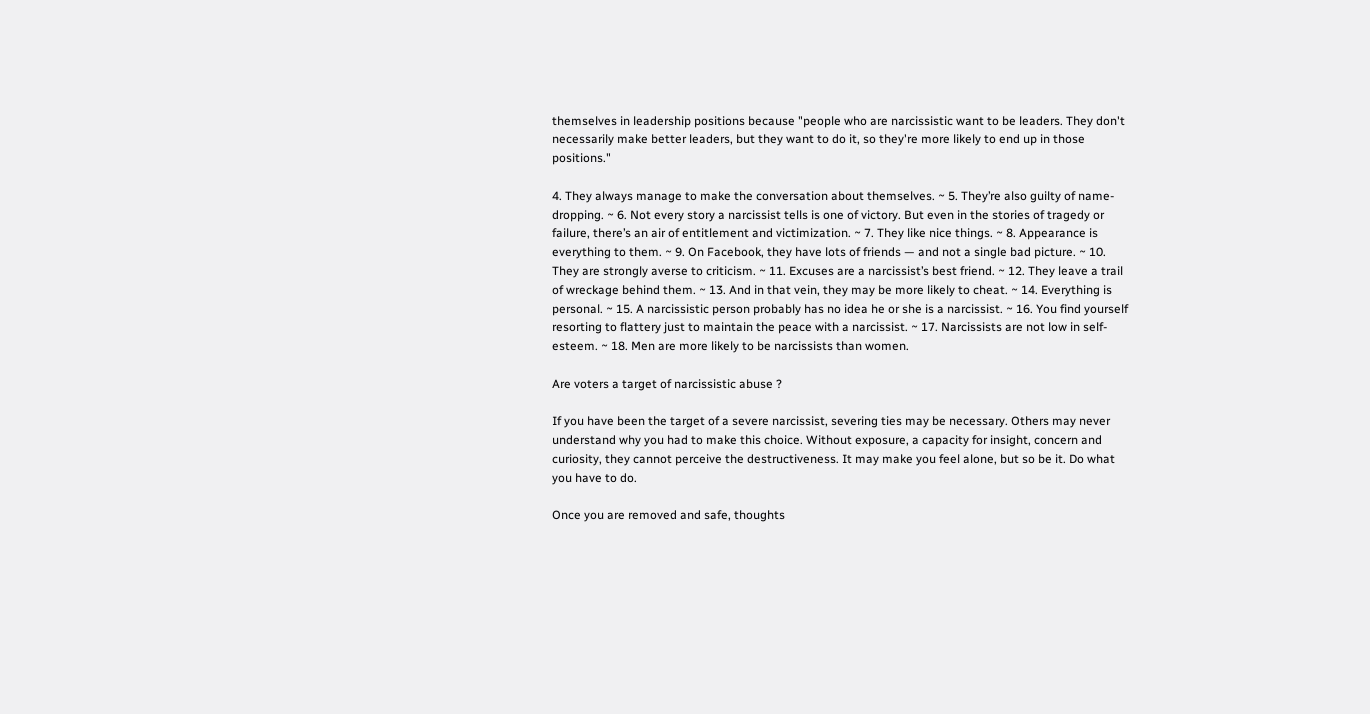themselves in leadership positions because "people who are narcissistic want to be leaders. They don't necessarily make better leaders, but they want to do it, so they're more likely to end up in those positions."

4. They always manage to make the conversation about themselves. ~ 5. They’re also guilty of name-dropping. ~ 6. Not every story a narcissist tells is one of victory. But even in the stories of tragedy or failure, there’s an air of entitlement and victimization. ~ 7. They like nice things. ~ 8. Appearance is everything to them. ~ 9. On Facebook, they have lots of friends — and not a single bad picture. ~ 10. They are strongly averse to criticism. ~ 11. Excuses are a narcissist’s best friend. ~ 12. They leave a trail of wreckage behind them. ~ 13. And in that vein, they may be more likely to cheat. ~ 14. Everything is personal. ~ 15. A narcissistic person probably has no idea he or she is a narcissist. ~ 16. You find yourself resorting to flattery just to maintain the peace with a narcissist. ~ 17. Narcissists are not low in self-esteem. ~ 18. Men are more likely to be narcissists than women.

Are voters a target of narcissistic abuse ?

If you have been the target of a severe narcissist, severing ties may be necessary. Others may never understand why you had to make this choice. Without exposure, a capacity for insight, concern and curiosity, they cannot perceive the destructiveness. It may make you feel alone, but so be it. Do what you have to do.

Once you are removed and safe, thoughts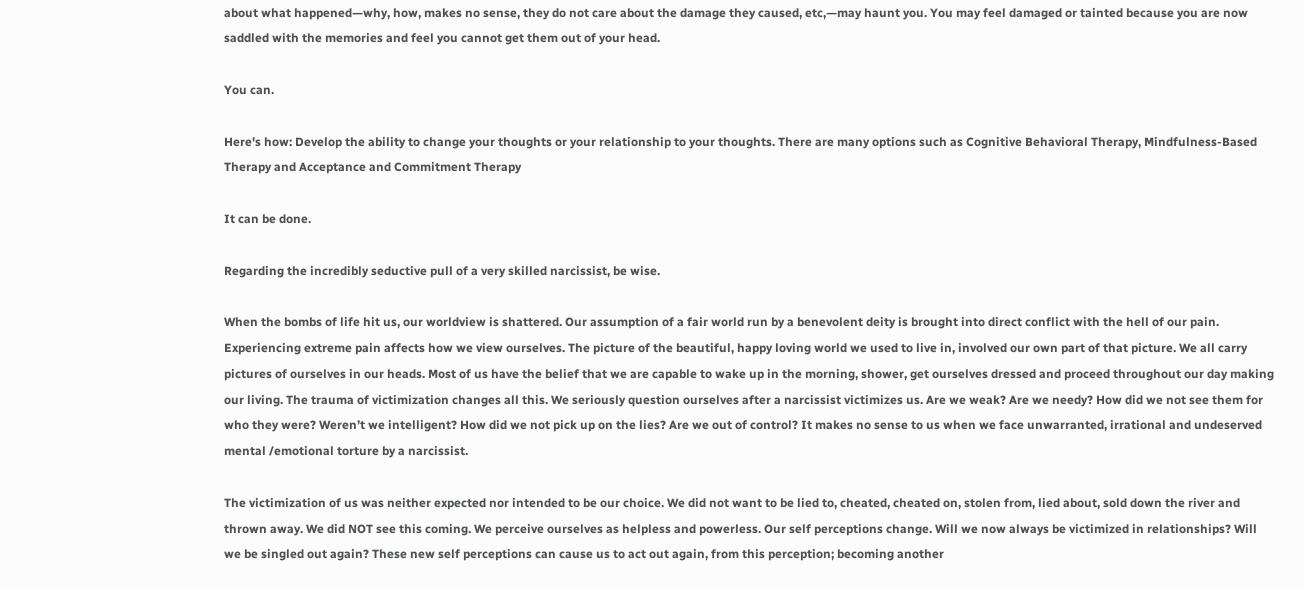about what happened—why, how, makes no sense, they do not care about the damage they caused, etc,—may haunt you. You may feel damaged or tainted because you are now saddled with the memories and feel you cannot get them out of your head.

You can.

Here's how: Develop the ability to change your thoughts or your relationship to your thoughts. There are many options such as Cognitive Behavioral Therapy, Mindfulness-Based Therapy and Acceptance and Commitment Therapy

It can be done.

Regarding the incredibly seductive pull of a very skilled narcissist, be wise.

When the bombs of life hit us, our worldview is shattered. Our assumption of a fair world run by a benevolent deity is brought into direct conflict with the hell of our pain. Experiencing extreme pain affects how we view ourselves. The picture of the beautiful, happy loving world we used to live in, involved our own part of that picture. We all carry pictures of ourselves in our heads. Most of us have the belief that we are capable to wake up in the morning, shower, get ourselves dressed and proceed throughout our day making our living. The trauma of victimization changes all this. We seriously question ourselves after a narcissist victimizes us. Are we weak? Are we needy? How did we not see them for who they were? Weren’t we intelligent? How did we not pick up on the lies? Are we out of control? It makes no sense to us when we face unwarranted, irrational and undeserved mental /emotional torture by a narcissist.

The victimization of us was neither expected nor intended to be our choice. We did not want to be lied to, cheated, cheated on, stolen from, lied about, sold down the river and thrown away. We did NOT see this coming. We perceive ourselves as helpless and powerless. Our self perceptions change. Will we now always be victimized in relationships? Will we be singled out again? These new self perceptions can cause us to act out again, from this perception; becoming another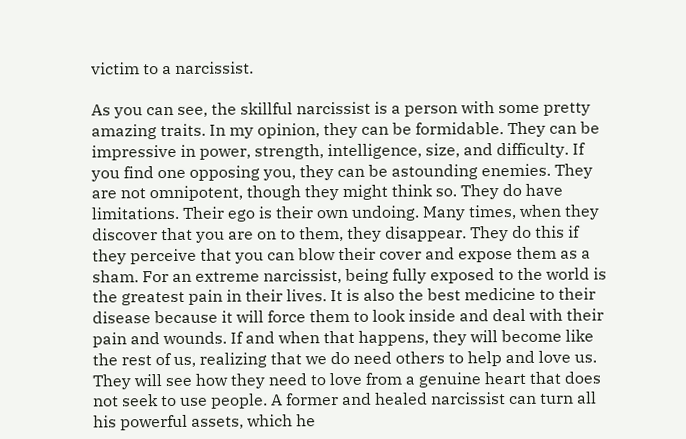victim to a narcissist.

As you can see, the skillful narcissist is a person with some pretty amazing traits. In my opinion, they can be formidable. They can be impressive in power, strength, intelligence, size, and difficulty. If you find one opposing you, they can be astounding enemies. They are not omnipotent, though they might think so. They do have limitations. Their ego is their own undoing. Many times, when they discover that you are on to them, they disappear. They do this if they perceive that you can blow their cover and expose them as a sham. For an extreme narcissist, being fully exposed to the world is the greatest pain in their lives. It is also the best medicine to their disease because it will force them to look inside and deal with their pain and wounds. If and when that happens, they will become like the rest of us, realizing that we do need others to help and love us. They will see how they need to love from a genuine heart that does not seek to use people. A former and healed narcissist can turn all his powerful assets, which he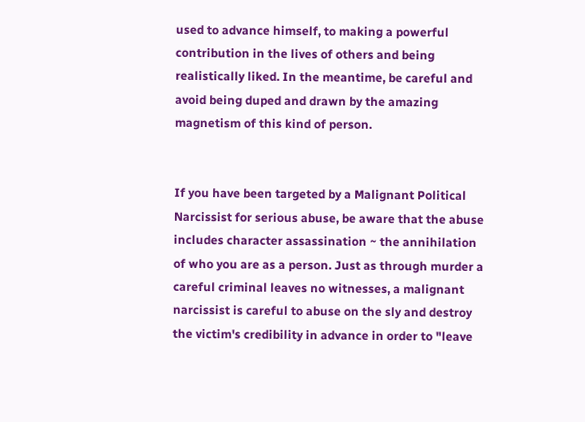used to advance himself, to making a powerful contribution in the lives of others and being realistically liked. In the meantime, be careful and avoid being duped and drawn by the amazing magnetism of this kind of person.


If you have been targeted by a Malignant Political Narcissist for serious abuse, be aware that the abuse includes character assassination ~ the annihilation of who you are as a person. Just as through murder a careful criminal leaves no witnesses, a malignant narcissist is careful to abuse on the sly and destroy the victim's credibility in advance in order to "leave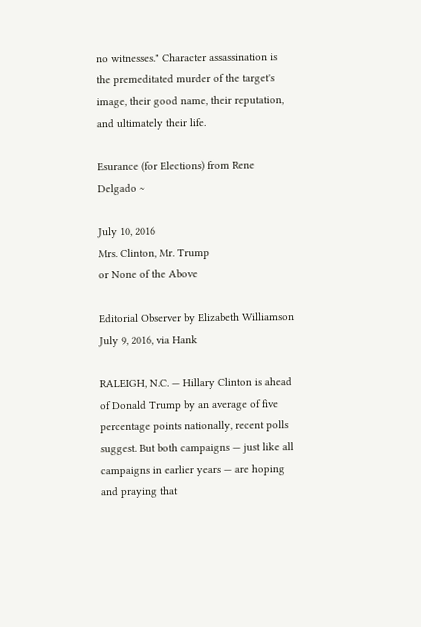no witnesses." Character assassination is the premeditated murder of the target's image, their good name, their reputation, and ultimately their life.

Esurance (for Elections) from Rene Delgado ~

July 10, 2016
Mrs. Clinton, Mr. Trump
or None of the Above

Editorial Observer by Elizabeth Williamson July 9, 2016, via Hank

RALEIGH, N.C. — Hillary Clinton is ahead of Donald Trump by an average of five percentage points nationally, recent polls suggest. But both campaigns — just like all campaigns in earlier years — are hoping and praying that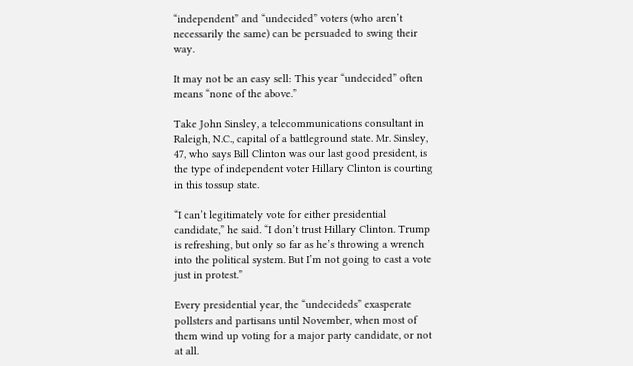“independent” and “undecided” voters (who aren’t necessarily the same) can be persuaded to swing their way.

It may not be an easy sell: This year “undecided” often means “none of the above.”

Take John Sinsley, a telecommunications consultant in Raleigh, N.C., capital of a battleground state. Mr. Sinsley, 47, who says Bill Clinton was our last good president, is the type of independent voter Hillary Clinton is courting in this tossup state.

“I can’t legitimately vote for either presidential candidate,” he said. “I don’t trust Hillary Clinton. Trump is refreshing, but only so far as he’s throwing a wrench into the political system. But I’m not going to cast a vote just in protest.”

Every presidential year, the “undecideds” exasperate pollsters and partisans until November, when most of them wind up voting for a major party candidate, or not at all.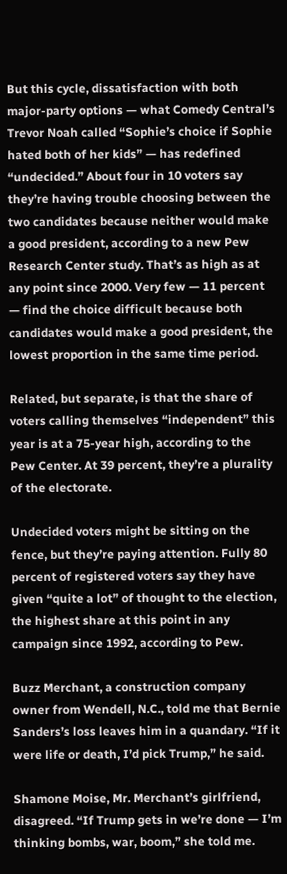But this cycle, dissatisfaction with both major-party options — what Comedy Central’s Trevor Noah called “Sophie’s choice if Sophie hated both of her kids” — has redefined “undecided.” About four in 10 voters say they’re having trouble choosing between the two candidates because neither would make a good president, according to a new Pew Research Center study. That’s as high as at any point since 2000. Very few — 11 percent — find the choice difficult because both candidates would make a good president, the lowest proportion in the same time period.

Related, but separate, is that the share of voters calling themselves “independent” this year is at a 75-year high, according to the Pew Center. At 39 percent, they’re a plurality of the electorate.

Undecided voters might be sitting on the fence, but they’re paying attention. Fully 80 percent of registered voters say they have given “quite a lot” of thought to the election, the highest share at this point in any campaign since 1992, according to Pew.

Buzz Merchant, a construction company owner from Wendell, N.C., told me that Bernie Sanders’s loss leaves him in a quandary. “If it were life or death, I’d pick Trump,” he said.

Shamone Moise, Mr. Merchant’s girlfriend, disagreed. “If Trump gets in we’re done — I’m thinking bombs, war, boom,” she told me.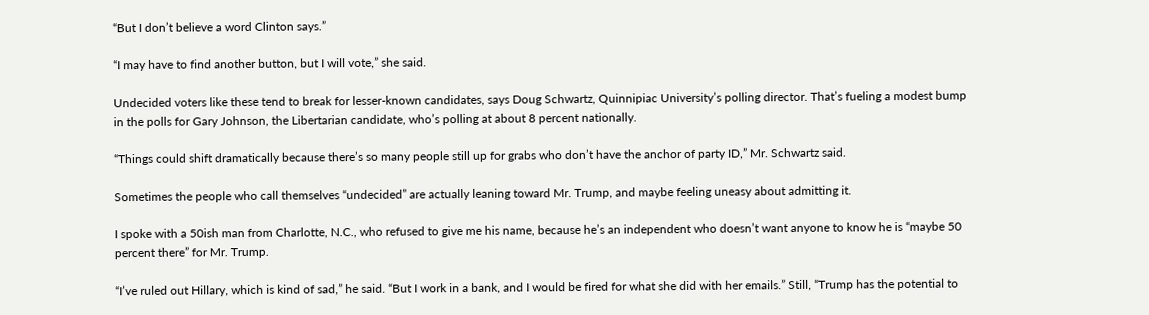“But I don’t believe a word Clinton says.”

“I may have to find another button, but I will vote,” she said.

Undecided voters like these tend to break for lesser-known candidates, says Doug Schwartz, Quinnipiac University’s polling director. That’s fueling a modest bump in the polls for Gary Johnson, the Libertarian candidate, who’s polling at about 8 percent nationally.

“Things could shift dramatically because there’s so many people still up for grabs who don’t have the anchor of party ID,” Mr. Schwartz said.

Sometimes the people who call themselves “undecided” are actually leaning toward Mr. Trump, and maybe feeling uneasy about admitting it.

I spoke with a 50ish man from Charlotte, N.C., who refused to give me his name, because he’s an independent who doesn’t want anyone to know he is “maybe 50 percent there” for Mr. Trump.

“I’ve ruled out Hillary, which is kind of sad,” he said. “But I work in a bank, and I would be fired for what she did with her emails.” Still, “Trump has the potential to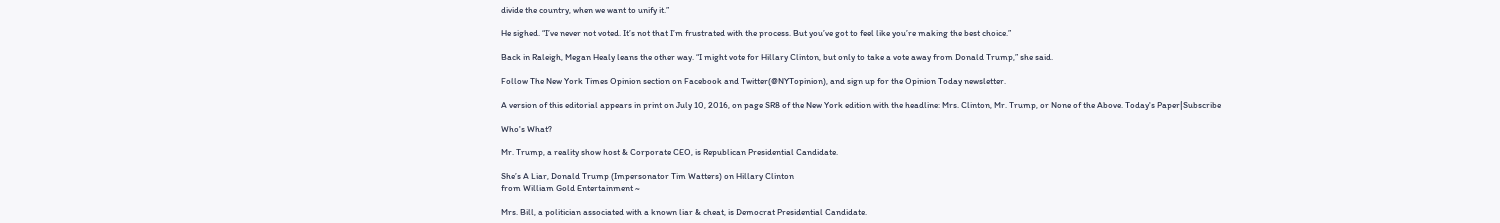divide the country, when we want to unify it.”

He sighed. “I’ve never not voted. It’s not that I’m frustrated with the process. But you’ve got to feel like you’re making the best choice.”

Back in Raleigh, Megan Healy leans the other way. “I might vote for Hillary Clinton, but only to take a vote away from Donald Trump,” she said.

Follow The New York Times Opinion section on Facebook and Twitter(@NYTopinion), and sign up for the Opinion Today newsletter.

A version of this editorial appears in print on July 10, 2016, on page SR8 of the New York edition with the headline: Mrs. Clinton, Mr. Trump, or None of the Above. Today's Paper|Subscribe

Who's What?

Mr. Trump, a reality show host & Corporate CEO, is Republican Presidential Candidate.

She’s A Liar, Donald Trump (Impersonator Tim Watters) on Hillary Clinton
from William Gold Entertainment ~

Mrs. Bill, a politician associated with a known liar & cheat, is Democrat Presidential Candidate.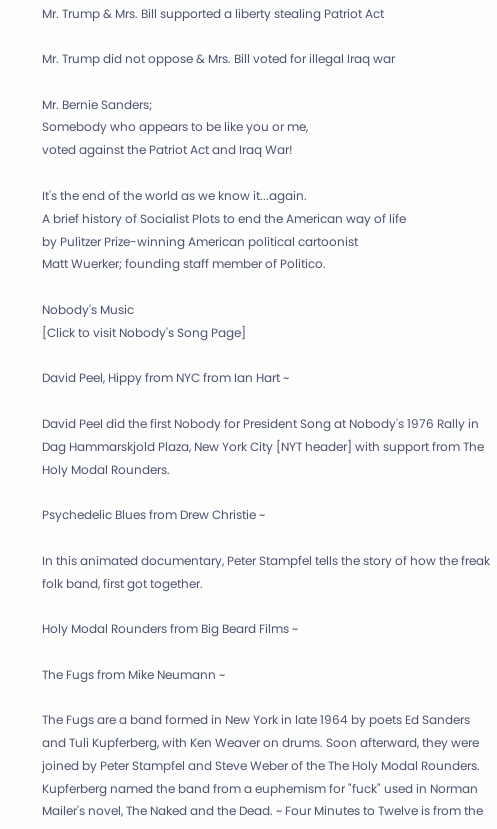Mr. Trump & Mrs. Bill supported a liberty stealing Patriot Act

Mr. Trump did not oppose & Mrs. Bill voted for illegal Iraq war

Mr. Bernie Sanders;
Somebody who appears to be like you or me,
voted against the Patriot Act and Iraq War!

It's the end of the world as we know it...again.
A brief history of Socialist Plots to end the American way of life
by Pulitzer Prize-winning American political cartoonist
Matt Wuerker; founding staff member of Politico.

Nobody's Music
[Click to visit Nobody's Song Page]

David Peel, Hippy from NYC from Ian Hart ~

David Peel did the first Nobody for President Song at Nobody's 1976 Rally in Dag Hammarskjold Plaza, New York City [NYT header] with support from The Holy Modal Rounders.

Psychedelic Blues from Drew Christie ~

In this animated documentary, Peter Stampfel tells the story of how the freak folk band, first got together.

Holy Modal Rounders from Big Beard Films ~

The Fugs from Mike Neumann ~

The Fugs are a band formed in New York in late 1964 by poets Ed Sanders and Tuli Kupferberg, with Ken Weaver on drums. Soon afterward, they were joined by Peter Stampfel and Steve Weber of the The Holy Modal Rounders. Kupferberg named the band from a euphemism for "fuck" used in Norman Mailer's novel, The Naked and the Dead. ~ Four Minutes to Twelve is from the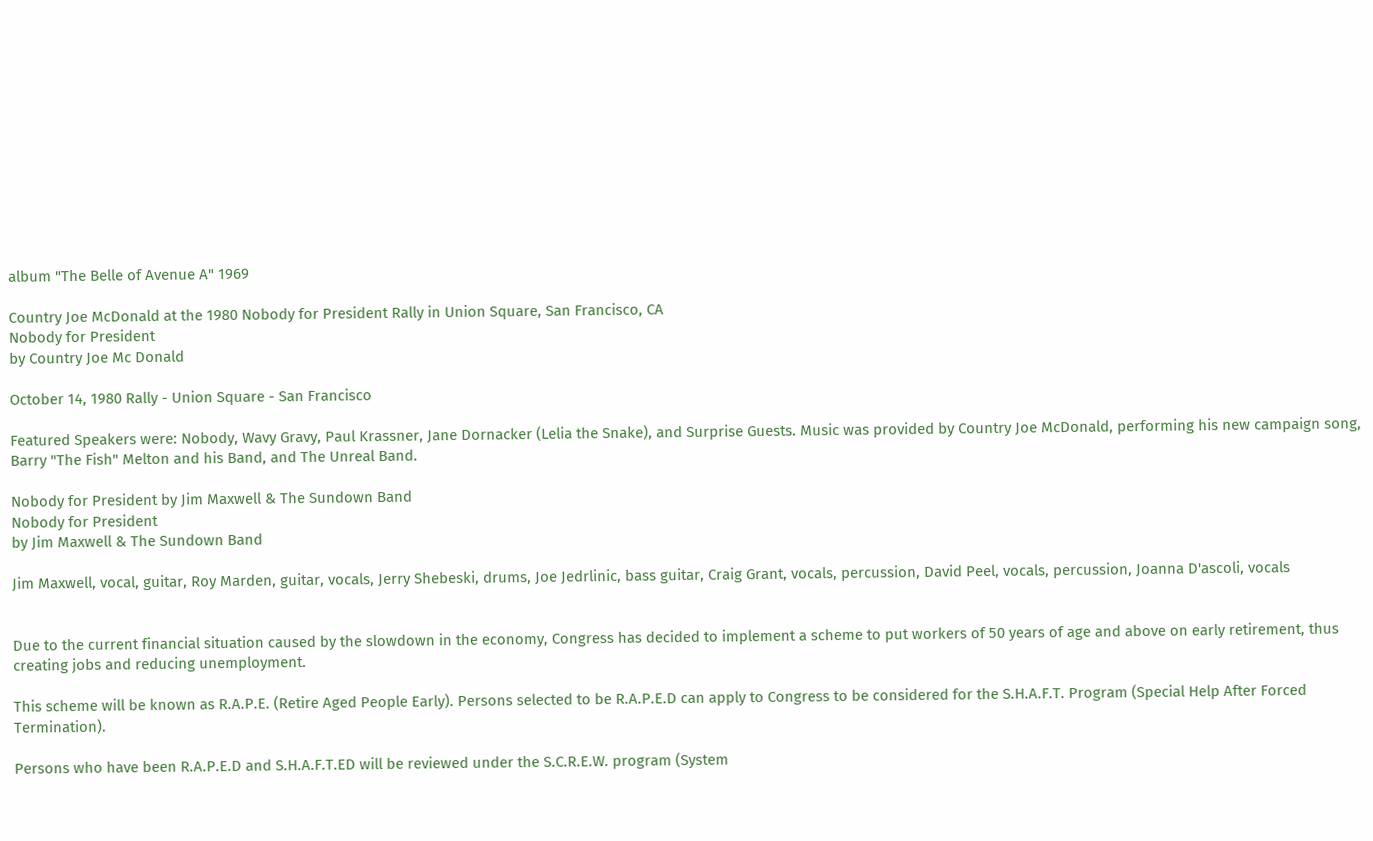album "The Belle of Avenue A" 1969

Country Joe McDonald at the 1980 Nobody for President Rally in Union Square, San Francisco, CA
Nobody for President
by Country Joe Mc Donald

October 14, 1980 Rally - Union Square - San Francisco

Featured Speakers were: Nobody, Wavy Gravy, Paul Krassner, Jane Dornacker (Lelia the Snake), and Surprise Guests. Music was provided by Country Joe McDonald, performing his new campaign song, Barry "The Fish" Melton and his Band, and The Unreal Band.

Nobody for President by Jim Maxwell & The Sundown Band
Nobody for President
by Jim Maxwell & The Sundown Band

Jim Maxwell, vocal, guitar, Roy Marden, guitar, vocals, Jerry Shebeski, drums, Joe Jedrlinic, bass guitar, Craig Grant, vocals, percussion, David Peel, vocals, percussion, Joanna D'ascoli, vocals


Due to the current financial situation caused by the slowdown in the economy, Congress has decided to implement a scheme to put workers of 50 years of age and above on early retirement, thus creating jobs and reducing unemployment.

This scheme will be known as R.A.P.E. (Retire Aged People Early). Persons selected to be R.A.P.E.D can apply to Congress to be considered for the S.H.A.F.T. Program (Special Help After Forced Termination).

Persons who have been R.A.P.E.D and S.H.A.F.T.ED will be reviewed under the S.C.R.E.W. program (System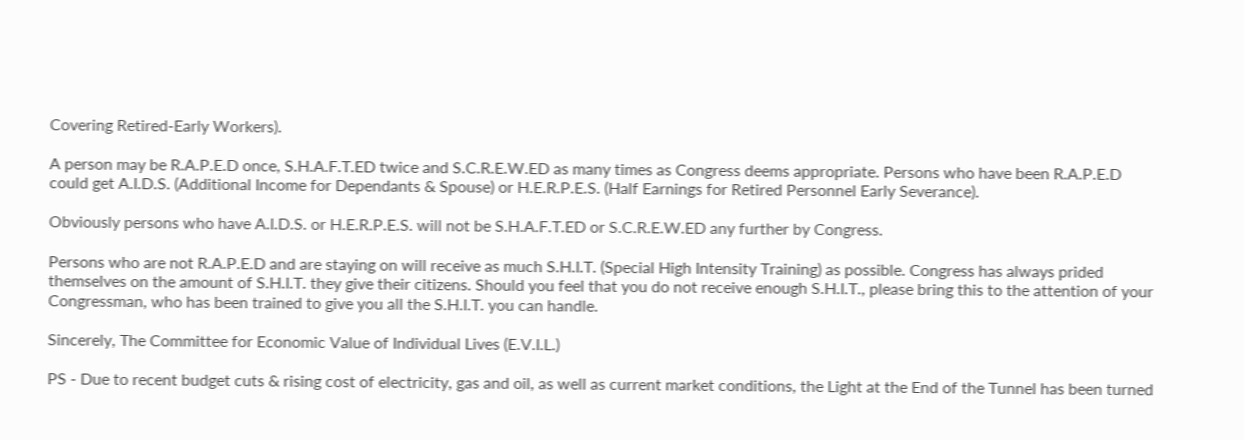Covering Retired-Early Workers).

A person may be R.A.P.E.D once, S.H.A.F.T.ED twice and S.C.R.E.W.ED as many times as Congress deems appropriate. Persons who have been R.A.P.E.D could get A.I.D.S. (Additional Income for Dependants & Spouse) or H.E.R.P.E.S. (Half Earnings for Retired Personnel Early Severance).

Obviously persons who have A.I.D.S. or H.E.R.P.E.S. will not be S.H.A.F.T.ED or S.C.R.E.W.ED any further by Congress.

Persons who are not R.A.P.E.D and are staying on will receive as much S.H.I.T. (Special High Intensity Training) as possible. Congress has always prided themselves on the amount of S.H.I.T. they give their citizens. Should you feel that you do not receive enough S.H.I.T., please bring this to the attention of your Congressman, who has been trained to give you all the S.H.I.T. you can handle.

Sincerely, The Committee for Economic Value of Individual Lives (E.V.I.L.)

PS - Due to recent budget cuts & rising cost of electricity, gas and oil, as well as current market conditions, the Light at the End of the Tunnel has been turned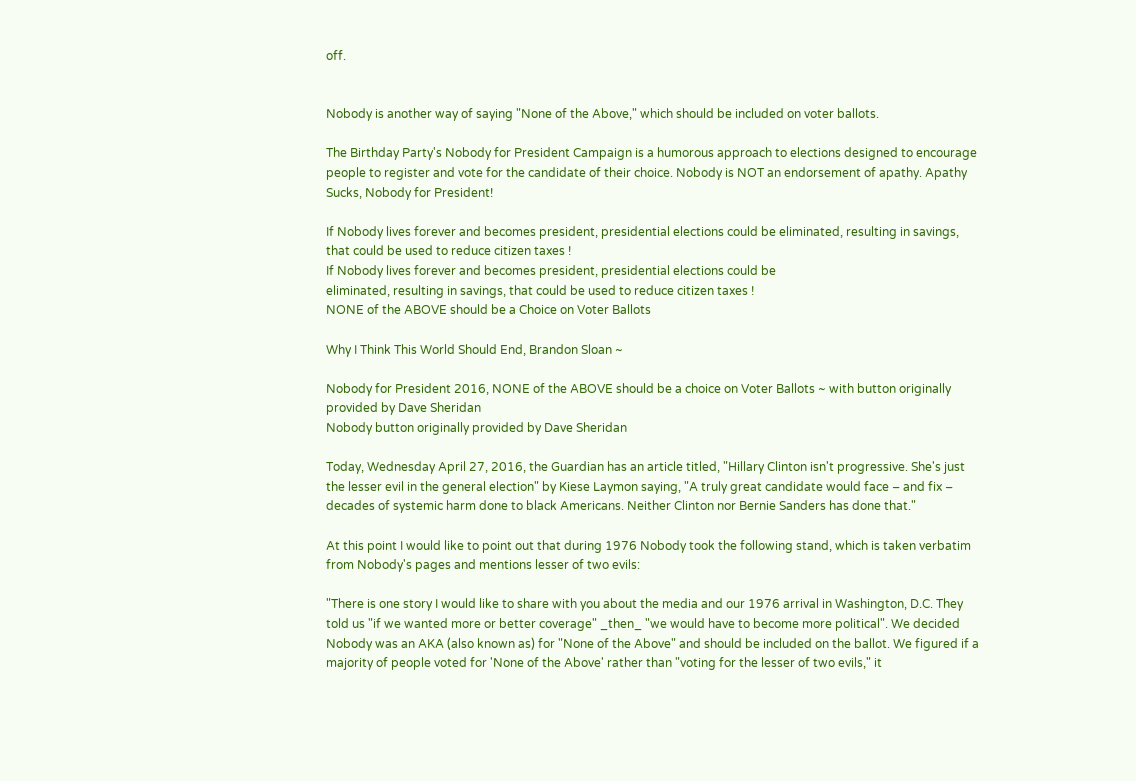off.


Nobody is another way of saying "None of the Above," which should be included on voter ballots.

The Birthday Party's Nobody for President Campaign is a humorous approach to elections designed to encourage people to register and vote for the candidate of their choice. Nobody is NOT an endorsement of apathy. Apathy Sucks, Nobody for President!

If Nobody lives forever and becomes president, presidential elections could be eliminated, resulting in savings, that could be used to reduce citizen taxes !
If Nobody lives forever and becomes president, presidential elections could be
eliminated, resulting in savings, that could be used to reduce citizen taxes !
NONE of the ABOVE should be a Choice on Voter Ballots

Why I Think This World Should End, Brandon Sloan ~

Nobody for President 2016, NONE of the ABOVE should be a choice on Voter Ballots ~ with button originally provided by Dave Sheridan
Nobody button originally provided by Dave Sheridan

Today, Wednesday April 27, 2016, the Guardian has an article titled, "Hillary Clinton isn't progressive. She's just the lesser evil in the general election" by Kiese Laymon saying, "A truly great candidate would face – and fix – decades of systemic harm done to black Americans. Neither Clinton nor Bernie Sanders has done that."

At this point I would like to point out that during 1976 Nobody took the following stand, which is taken verbatim from Nobody's pages and mentions lesser of two evils:

"There is one story I would like to share with you about the media and our 1976 arrival in Washington, D.C. They told us "if we wanted more or better coverage" _then_ "we would have to become more political". We decided Nobody was an AKA (also known as) for "None of the Above" and should be included on the ballot. We figured if a majority of people voted for 'None of the Above' rather than "voting for the lesser of two evils," it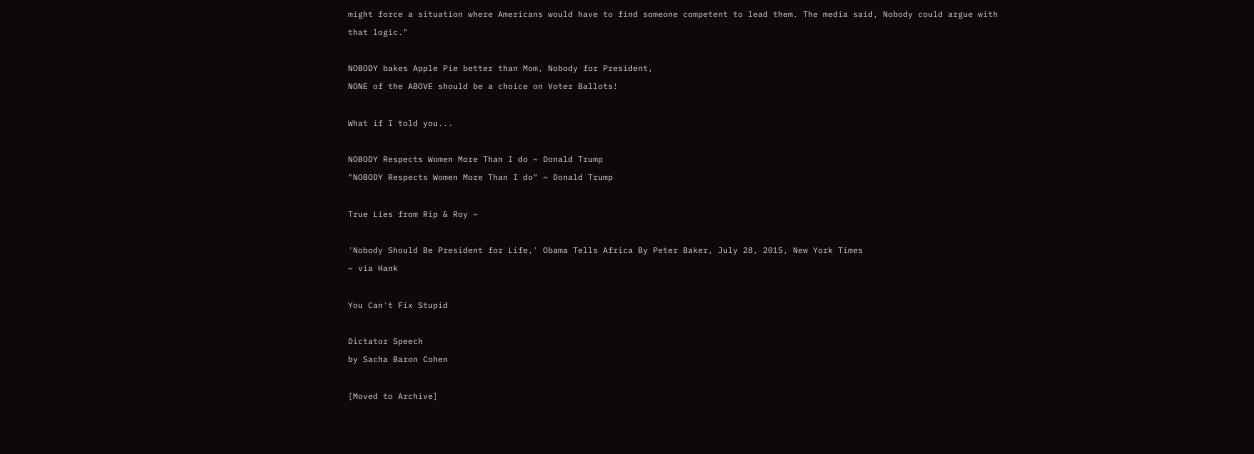might force a situation where Americans would have to find someone competent to lead them. The media said, Nobody could argue with that logic."

NOBODY bakes Apple Pie better than Mom, Nobody for President,
NONE of the ABOVE should be a choice on Voter Ballots!

What if I told you...

NOBODY Respects Women More Than I do ~ Donald Trump
"NOBODY Respects Women More Than I do" ~ Donald Trump

True Lies from Rip & Roy ~

'Nobody Should Be President for Life,' Obama Tells Africa By Peter Baker, July 28, 2015, New York Times
~ via Hank

You Can't Fix Stupid

Dictator Speech
by Sacha Baron Cohen

[Moved to Archive]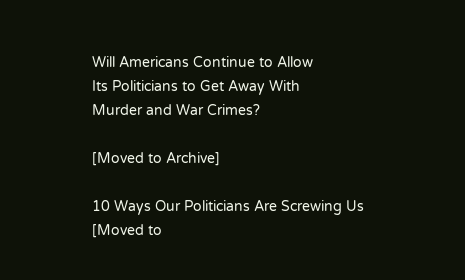Will Americans Continue to Allow
Its Politicians to Get Away With
Murder and War Crimes?

[Moved to Archive]

10 Ways Our Politicians Are Screwing Us
[Moved to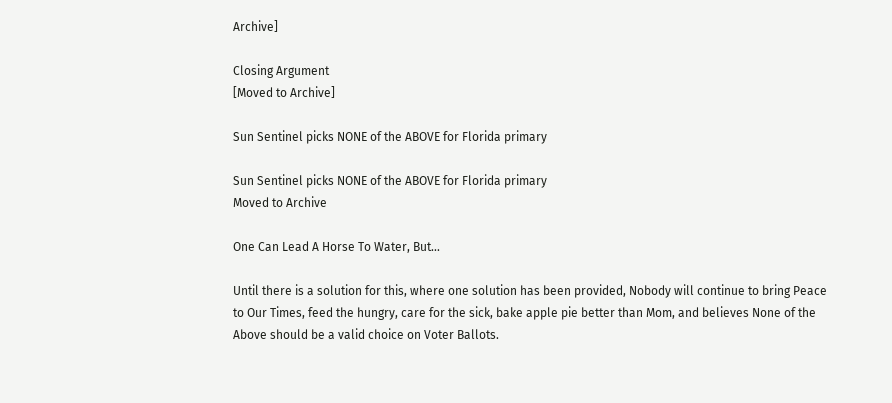Archive]

Closing Argument
[Moved to Archive]

Sun Sentinel picks NONE of the ABOVE for Florida primary

Sun Sentinel picks NONE of the ABOVE for Florida primary
Moved to Archive

One Can Lead A Horse To Water, But...

Until there is a solution for this, where one solution has been provided, Nobody will continue to bring Peace to Our Times, feed the hungry, care for the sick, bake apple pie better than Mom, and believes None of the Above should be a valid choice on Voter Ballots.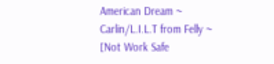American Dream ~ Carlin/L.I.L.T from Felly ~
[Not Work Safe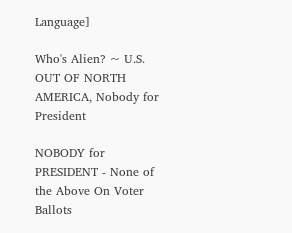Language]

Who's Alien? ~ U.S. OUT OF NORTH AMERICA, Nobody for President

NOBODY for PRESIDENT - None of the Above On Voter Ballots